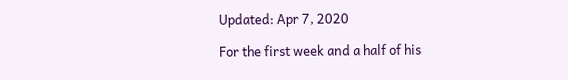Updated: Apr 7, 2020

For the first week and a half of his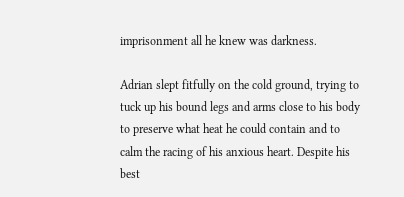imprisonment all he knew was darkness.

Adrian slept fitfully on the cold ground, trying to tuck up his bound legs and arms close to his body to preserve what heat he could contain and to calm the racing of his anxious heart. Despite his best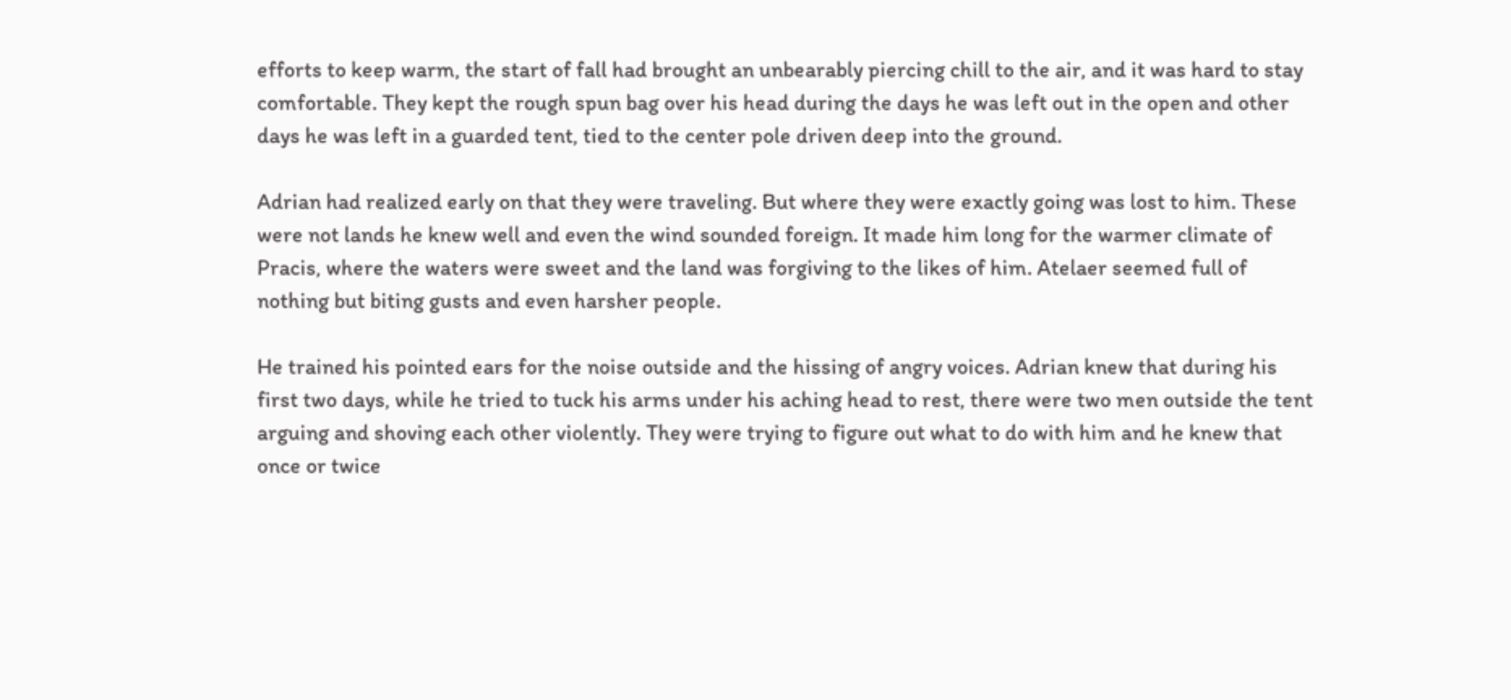efforts to keep warm, the start of fall had brought an unbearably piercing chill to the air, and it was hard to stay comfortable. They kept the rough spun bag over his head during the days he was left out in the open and other days he was left in a guarded tent, tied to the center pole driven deep into the ground.

Adrian had realized early on that they were traveling. But where they were exactly going was lost to him. These were not lands he knew well and even the wind sounded foreign. It made him long for the warmer climate of Pracis, where the waters were sweet and the land was forgiving to the likes of him. Atelaer seemed full of nothing but biting gusts and even harsher people.

He trained his pointed ears for the noise outside and the hissing of angry voices. Adrian knew that during his first two days, while he tried to tuck his arms under his aching head to rest, there were two men outside the tent arguing and shoving each other violently. They were trying to figure out what to do with him and he knew that once or twice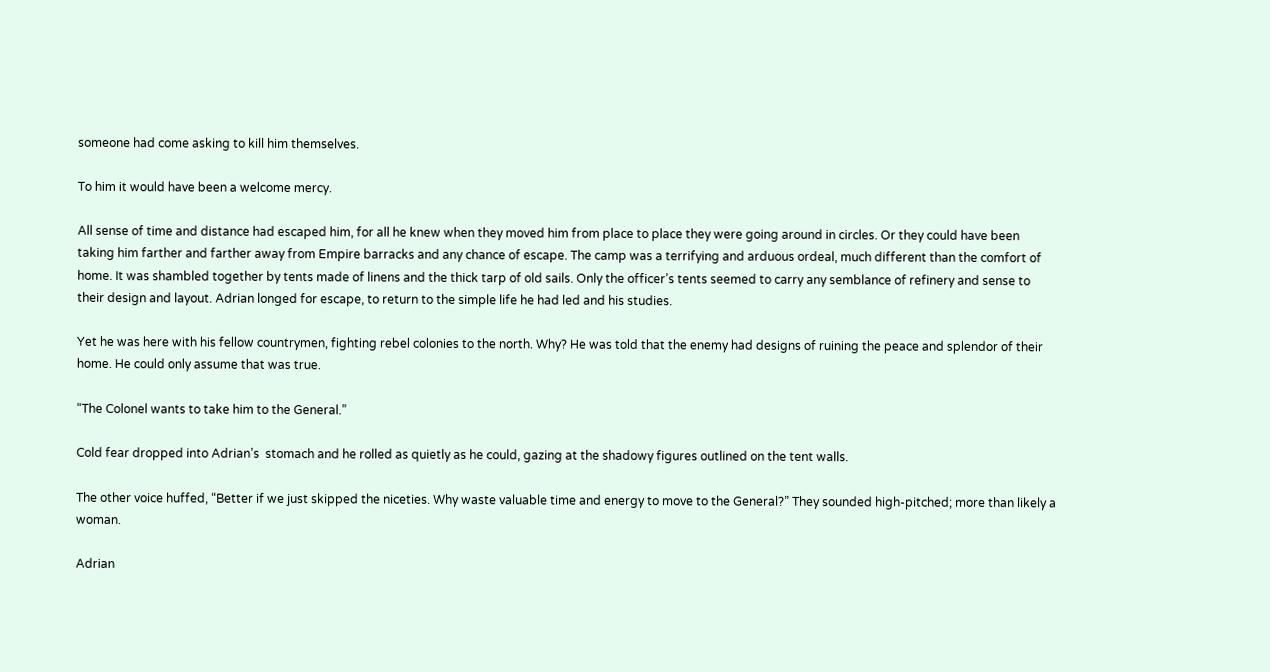someone had come asking to kill him themselves.

To him it would have been a welcome mercy.

All sense of time and distance had escaped him, for all he knew when they moved him from place to place they were going around in circles. Or they could have been taking him farther and farther away from Empire barracks and any chance of escape. The camp was a terrifying and arduous ordeal, much different than the comfort of home. It was shambled together by tents made of linens and the thick tarp of old sails. Only the officer’s tents seemed to carry any semblance of refinery and sense to their design and layout. Adrian longed for escape, to return to the simple life he had led and his studies.

Yet he was here with his fellow countrymen, fighting rebel colonies to the north. Why? He was told that the enemy had designs of ruining the peace and splendor of their home. He could only assume that was true.

“The Colonel wants to take him to the General.”

Cold fear dropped into Adrian’s  stomach and he rolled as quietly as he could, gazing at the shadowy figures outlined on the tent walls.

The other voice huffed, “Better if we just skipped the niceties. Why waste valuable time and energy to move to the General?” They sounded high-pitched; more than likely a woman.

Adrian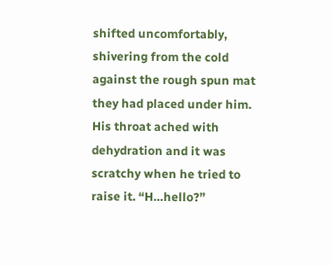shifted uncomfortably, shivering from the cold against the rough spun mat they had placed under him. His throat ached with dehydration and it was scratchy when he tried to raise it. “H…hello?”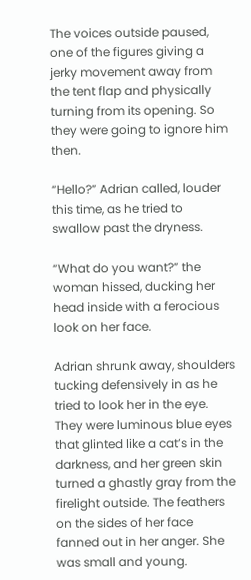The voices outside paused, one of the figures giving a jerky movement away from the tent flap and physically turning from its opening. So they were going to ignore him then.

“Hello?” Adrian called, louder this time, as he tried to swallow past the dryness.

“What do you want?” the woman hissed, ducking her head inside with a ferocious look on her face.

Adrian shrunk away, shoulders tucking defensively in as he tried to look her in the eye. They were luminous blue eyes that glinted like a cat’s in the darkness, and her green skin turned a ghastly gray from the firelight outside. The feathers on the sides of her face fanned out in her anger. She was small and young.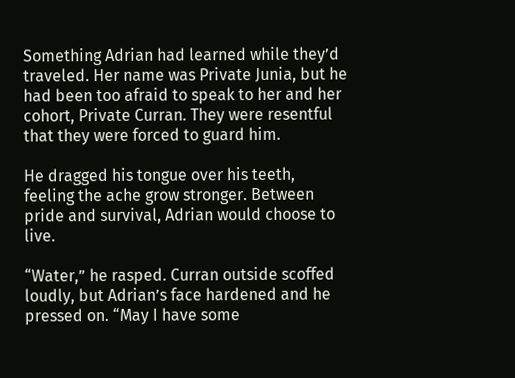Something Adrian had learned while they’d traveled. Her name was Private Junia, but he had been too afraid to speak to her and her cohort, Private Curran. They were resentful that they were forced to guard him.

He dragged his tongue over his teeth, feeling the ache grow stronger. Between pride and survival, Adrian would choose to live.

“Water,” he rasped. Curran outside scoffed loudly, but Adrian’s face hardened and he pressed on. “May I have some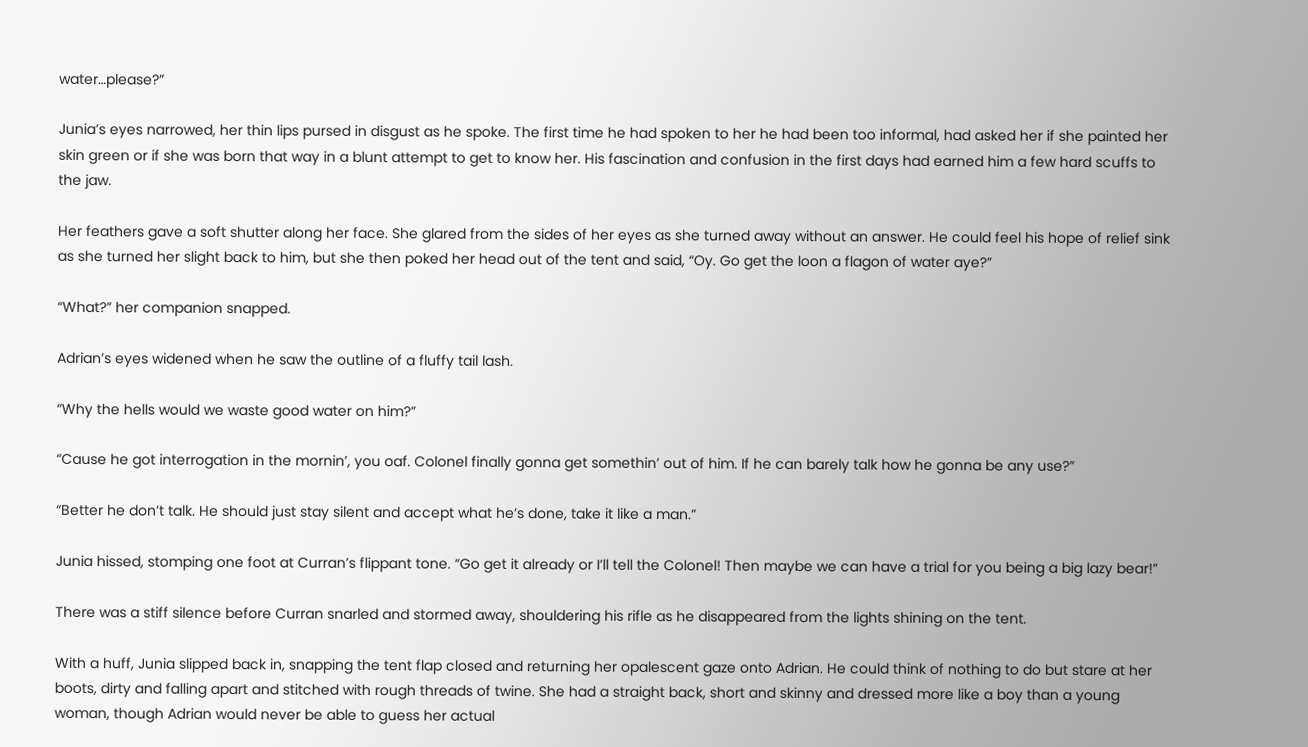water…please?”

Junia’s eyes narrowed, her thin lips pursed in disgust as he spoke. The first time he had spoken to her he had been too informal, had asked her if she painted her skin green or if she was born that way in a blunt attempt to get to know her. His fascination and confusion in the first days had earned him a few hard scuffs to the jaw.

Her feathers gave a soft shutter along her face. She glared from the sides of her eyes as she turned away without an answer. He could feel his hope of relief sink as she turned her slight back to him, but she then poked her head out of the tent and said, “Oy. Go get the loon a flagon of water aye?”

“What?” her companion snapped.

Adrian’s eyes widened when he saw the outline of a fluffy tail lash.

“Why the hells would we waste good water on him?”

“Cause he got interrogation in the mornin’, you oaf. Colonel finally gonna get somethin’ out of him. If he can barely talk how he gonna be any use?”

“Better he don’t talk. He should just stay silent and accept what he’s done, take it like a man.”

Junia hissed, stomping one foot at Curran’s flippant tone. “Go get it already or I’ll tell the Colonel! Then maybe we can have a trial for you being a big lazy bear!”

There was a stiff silence before Curran snarled and stormed away, shouldering his rifle as he disappeared from the lights shining on the tent.

With a huff, Junia slipped back in, snapping the tent flap closed and returning her opalescent gaze onto Adrian. He could think of nothing to do but stare at her boots, dirty and falling apart and stitched with rough threads of twine. She had a straight back, short and skinny and dressed more like a boy than a young woman, though Adrian would never be able to guess her actual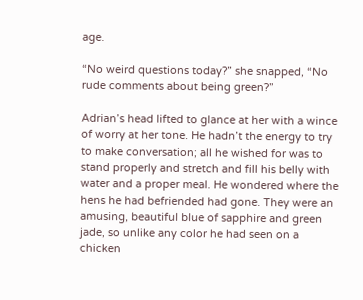age.

“No weird questions today?” she snapped, “No rude comments about being green?”

Adrian’s head lifted to glance at her with a wince of worry at her tone. He hadn’t the energy to try to make conversation; all he wished for was to stand properly and stretch and fill his belly with water and a proper meal. He wondered where the hens he had befriended had gone. They were an amusing, beautiful blue of sapphire and green jade, so unlike any color he had seen on a chicken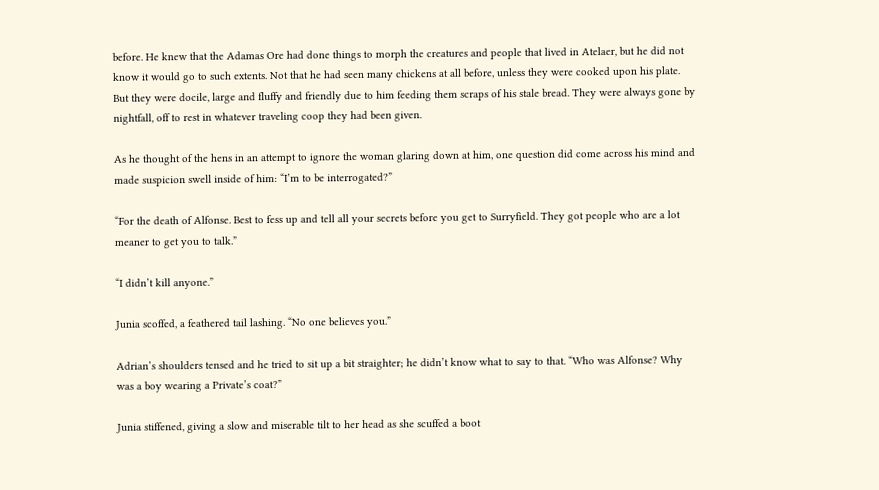before. He knew that the Adamas Ore had done things to morph the creatures and people that lived in Atelaer, but he did not know it would go to such extents. Not that he had seen many chickens at all before, unless they were cooked upon his plate. But they were docile, large and fluffy and friendly due to him feeding them scraps of his stale bread. They were always gone by nightfall, off to rest in whatever traveling coop they had been given.

As he thought of the hens in an attempt to ignore the woman glaring down at him, one question did come across his mind and made suspicion swell inside of him: “I’m to be interrogated?”

“For the death of Alfonse. Best to fess up and tell all your secrets before you get to Surryfield. They got people who are a lot meaner to get you to talk.”

“I didn’t kill anyone.”

Junia scoffed, a feathered tail lashing. “No one believes you.”

Adrian’s shoulders tensed and he tried to sit up a bit straighter; he didn’t know what to say to that. “Who was Alfonse? Why was a boy wearing a Private’s coat?”

Junia stiffened, giving a slow and miserable tilt to her head as she scuffed a boot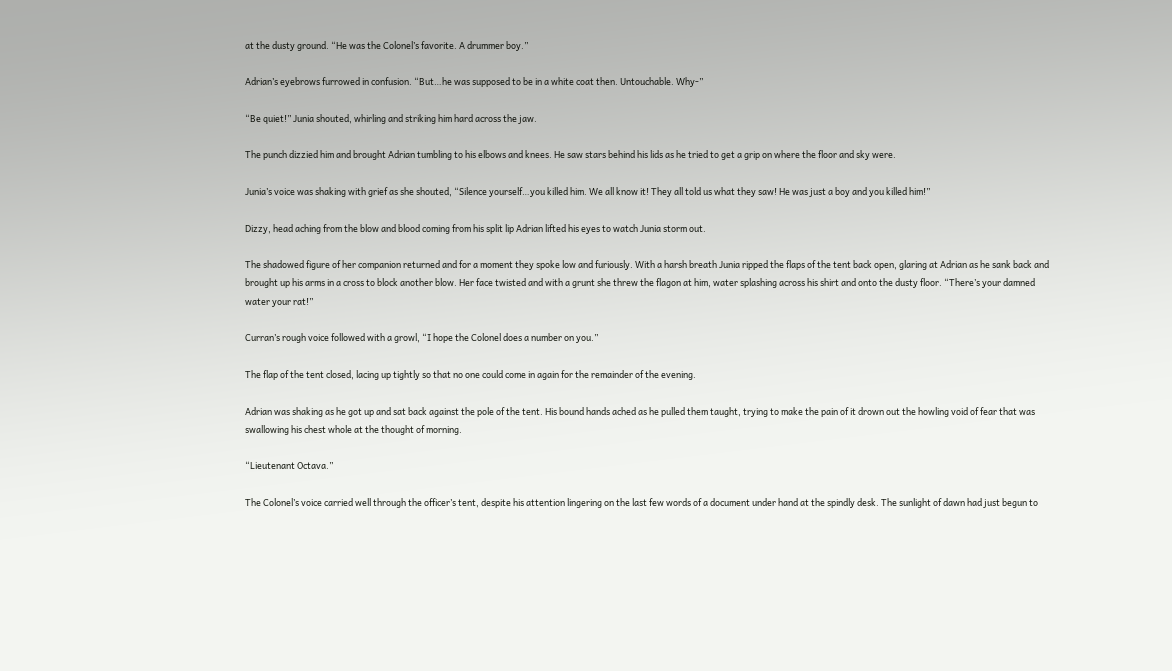at the dusty ground. “He was the Colonel’s favorite. A drummer boy.”

Adrian’s eyebrows furrowed in confusion. “But…he was supposed to be in a white coat then. Untouchable. Why-”

“Be quiet!” Junia shouted, whirling and striking him hard across the jaw.

The punch dizzied him and brought Adrian tumbling to his elbows and knees. He saw stars behind his lids as he tried to get a grip on where the floor and sky were.

Junia’s voice was shaking with grief as she shouted, “Silence yourself…you killed him. We all know it! They all told us what they saw! He was just a boy and you killed him!”

Dizzy, head aching from the blow and blood coming from his split lip Adrian lifted his eyes to watch Junia storm out.

The shadowed figure of her companion returned and for a moment they spoke low and furiously. With a harsh breath Junia ripped the flaps of the tent back open, glaring at Adrian as he sank back and brought up his arms in a cross to block another blow. Her face twisted and with a grunt she threw the flagon at him, water splashing across his shirt and onto the dusty floor. “There’s your damned water your rat!”

Curran’s rough voice followed with a growl, “I hope the Colonel does a number on you.”

The flap of the tent closed, lacing up tightly so that no one could come in again for the remainder of the evening.

Adrian was shaking as he got up and sat back against the pole of the tent. His bound hands ached as he pulled them taught, trying to make the pain of it drown out the howling void of fear that was swallowing his chest whole at the thought of morning.

“Lieutenant Octava.”

The Colonel’s voice carried well through the officer’s tent, despite his attention lingering on the last few words of a document under hand at the spindly desk. The sunlight of dawn had just begun to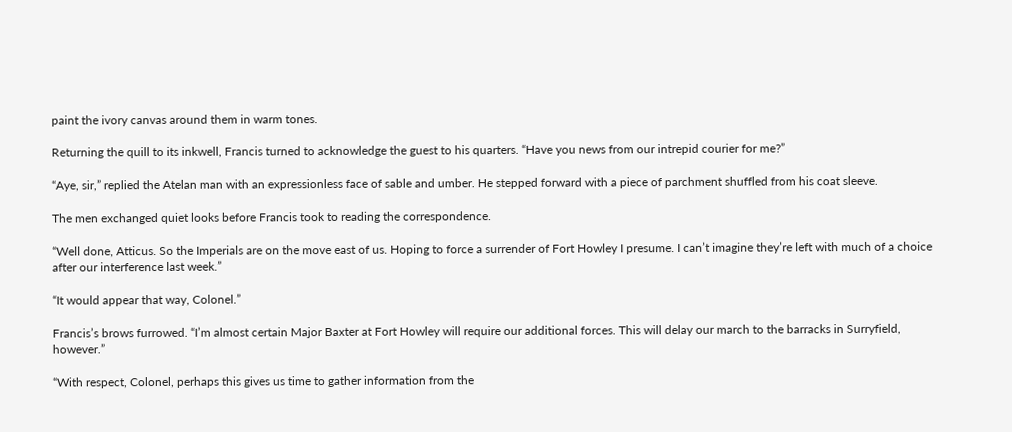paint the ivory canvas around them in warm tones.

Returning the quill to its inkwell, Francis turned to acknowledge the guest to his quarters. “Have you news from our intrepid courier for me?”

“Aye, sir,” replied the Atelan man with an expressionless face of sable and umber. He stepped forward with a piece of parchment shuffled from his coat sleeve.

The men exchanged quiet looks before Francis took to reading the correspondence.

“Well done, Atticus. So the Imperials are on the move east of us. Hoping to force a surrender of Fort Howley I presume. I can’t imagine they’re left with much of a choice after our interference last week.”

“It would appear that way, Colonel.”

Francis’s brows furrowed. “I’m almost certain Major Baxter at Fort Howley will require our additional forces. This will delay our march to the barracks in Surryfield, however.”

“With respect, Colonel, perhaps this gives us time to gather information from the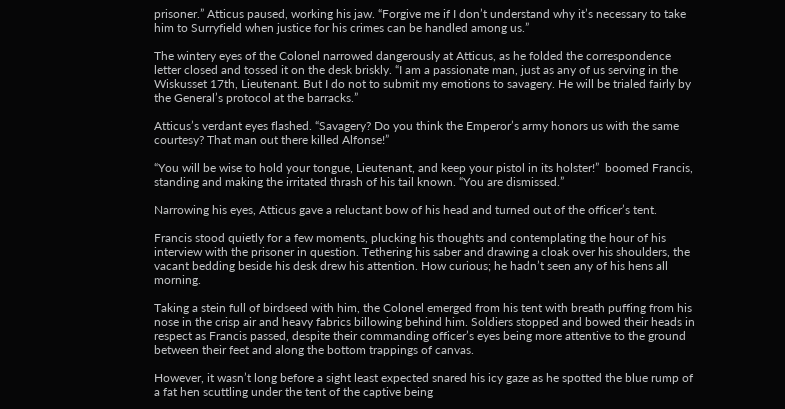prisoner.” Atticus paused, working his jaw. “Forgive me if I don’t understand why it’s necessary to take him to Surryfield when justice for his crimes can be handled among us.”

The wintery eyes of the Colonel narrowed dangerously at Atticus, as he folded the correspondence letter closed and tossed it on the desk briskly. “I am a passionate man, just as any of us serving in the Wiskusset 17th, Lieutenant. But I do not to submit my emotions to savagery. He will be trialed fairly by the General’s protocol at the barracks.”

Atticus’s verdant eyes flashed. “Savagery? Do you think the Emperor’s army honors us with the same courtesy? That man out there killed Alfonse!”

“You will be wise to hold your tongue, Lieutenant, and keep your pistol in its holster!”  boomed Francis, standing and making the irritated thrash of his tail known. “You are dismissed.”

Narrowing his eyes, Atticus gave a reluctant bow of his head and turned out of the officer’s tent.

Francis stood quietly for a few moments, plucking his thoughts and contemplating the hour of his interview with the prisoner in question. Tethering his saber and drawing a cloak over his shoulders, the vacant bedding beside his desk drew his attention. How curious; he hadn’t seen any of his hens all morning.

Taking a stein full of birdseed with him, the Colonel emerged from his tent with breath puffing from his nose in the crisp air and heavy fabrics billowing behind him. Soldiers stopped and bowed their heads in respect as Francis passed, despite their commanding officer’s eyes being more attentive to the ground between their feet and along the bottom trappings of canvas.

However, it wasn’t long before a sight least expected snared his icy gaze as he spotted the blue rump of a fat hen scuttling under the tent of the captive being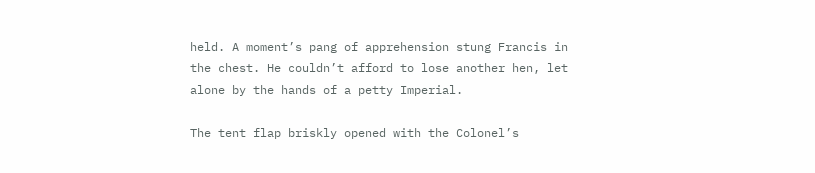held. A moment’s pang of apprehension stung Francis in the chest. He couldn’t afford to lose another hen, let alone by the hands of a petty Imperial.

The tent flap briskly opened with the Colonel’s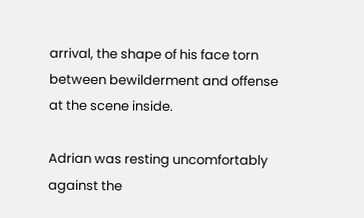arrival, the shape of his face torn between bewilderment and offense at the scene inside.

Adrian was resting uncomfortably against the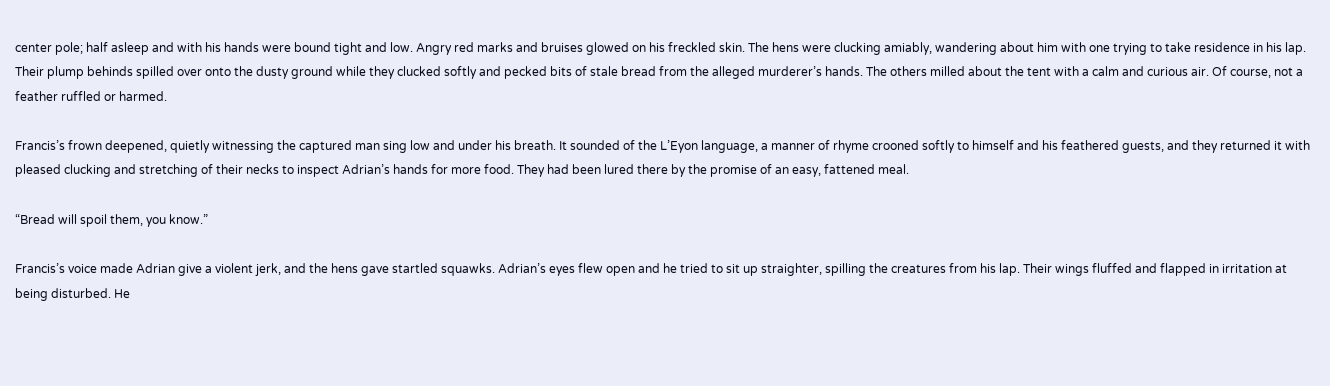center pole; half asleep and with his hands were bound tight and low. Angry red marks and bruises glowed on his freckled skin. The hens were clucking amiably, wandering about him with one trying to take residence in his lap. Their plump behinds spilled over onto the dusty ground while they clucked softly and pecked bits of stale bread from the alleged murderer’s hands. The others milled about the tent with a calm and curious air. Of course, not a feather ruffled or harmed.

Francis’s frown deepened, quietly witnessing the captured man sing low and under his breath. It sounded of the L’Eyon language, a manner of rhyme crooned softly to himself and his feathered guests, and they returned it with pleased clucking and stretching of their necks to inspect Adrian’s hands for more food. They had been lured there by the promise of an easy, fattened meal.

“Bread will spoil them, you know.”

Francis’s voice made Adrian give a violent jerk, and the hens gave startled squawks. Adrian’s eyes flew open and he tried to sit up straighter, spilling the creatures from his lap. Their wings fluffed and flapped in irritation at being disturbed. He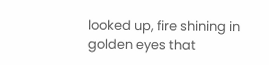looked up, fire shining in golden eyes that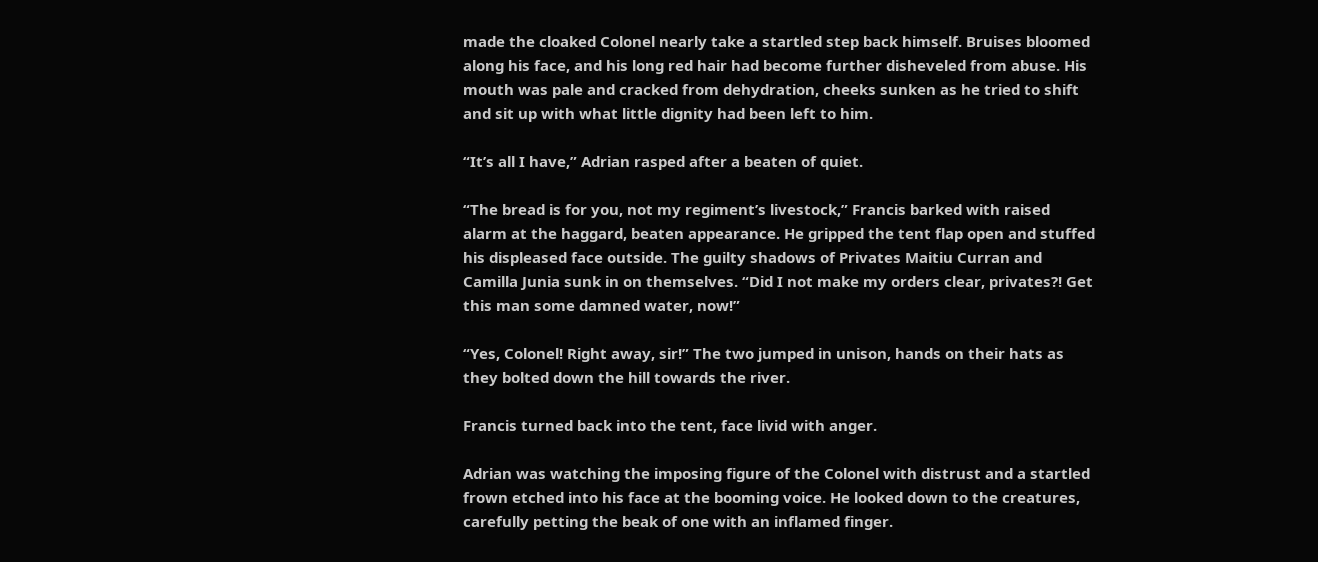made the cloaked Colonel nearly take a startled step back himself. Bruises bloomed along his face, and his long red hair had become further disheveled from abuse. His mouth was pale and cracked from dehydration, cheeks sunken as he tried to shift and sit up with what little dignity had been left to him.

“It’s all I have,” Adrian rasped after a beaten of quiet.

“The bread is for you, not my regiment’s livestock,” Francis barked with raised alarm at the haggard, beaten appearance. He gripped the tent flap open and stuffed his displeased face outside. The guilty shadows of Privates Maitiu Curran and Camilla Junia sunk in on themselves. “Did I not make my orders clear, privates?! Get this man some damned water, now!”

“Yes, Colonel! Right away, sir!” The two jumped in unison, hands on their hats as they bolted down the hill towards the river.

Francis turned back into the tent, face livid with anger.

Adrian was watching the imposing figure of the Colonel with distrust and a startled frown etched into his face at the booming voice. He looked down to the creatures, carefully petting the beak of one with an inflamed finger.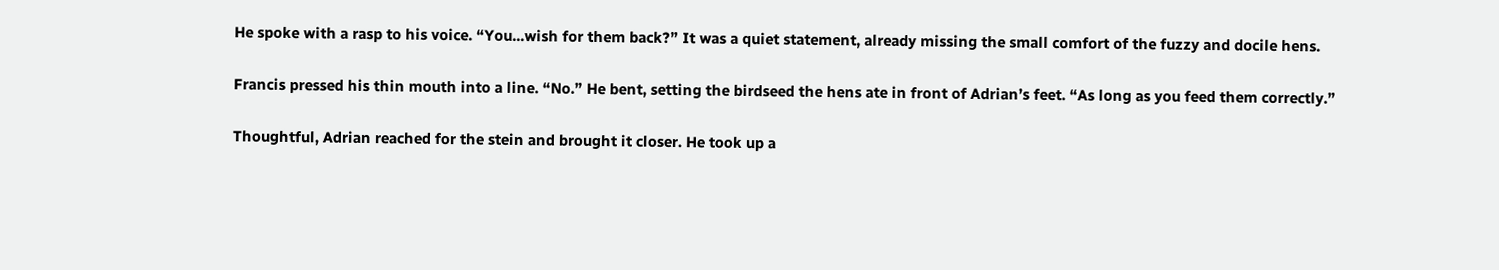He spoke with a rasp to his voice. “You...wish for them back?” It was a quiet statement, already missing the small comfort of the fuzzy and docile hens.

Francis pressed his thin mouth into a line. “No.” He bent, setting the birdseed the hens ate in front of Adrian’s feet. “As long as you feed them correctly.”

Thoughtful, Adrian reached for the stein and brought it closer. He took up a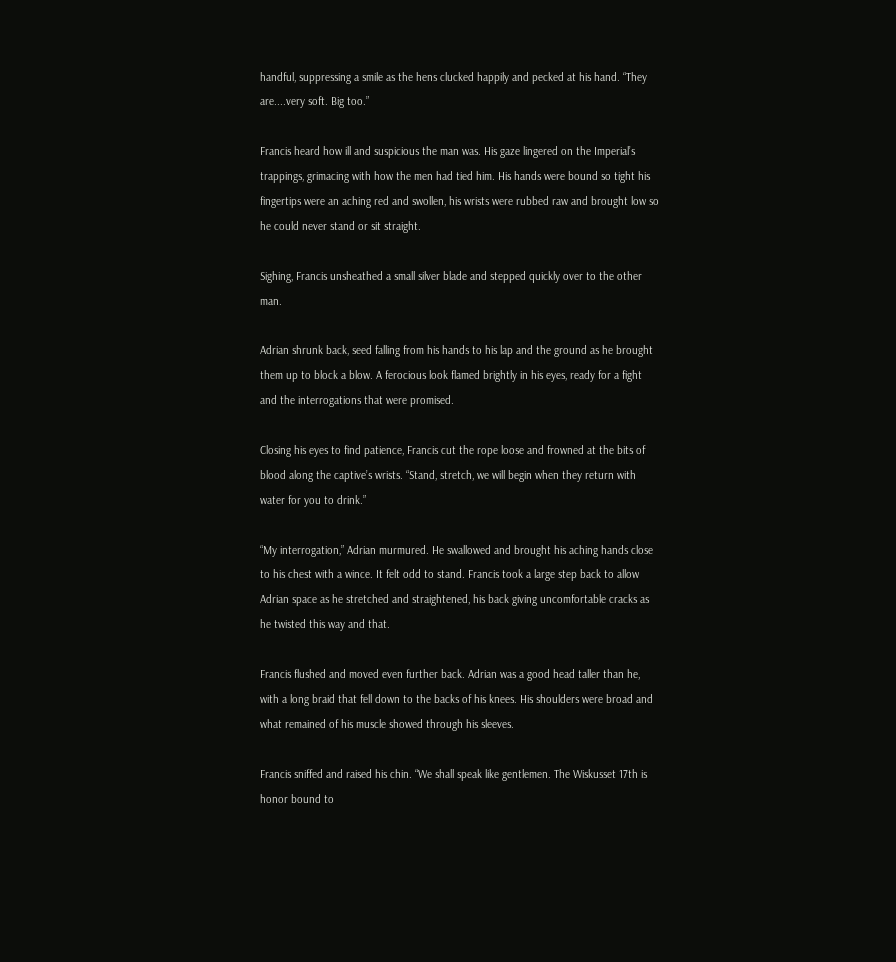handful, suppressing a smile as the hens clucked happily and pecked at his hand. “They are....very soft. Big too.”

Francis heard how ill and suspicious the man was. His gaze lingered on the Imperial’s trappings, grimacing with how the men had tied him. His hands were bound so tight his fingertips were an aching red and swollen, his wrists were rubbed raw and brought low so he could never stand or sit straight.

Sighing, Francis unsheathed a small silver blade and stepped quickly over to the other man.

Adrian shrunk back, seed falling from his hands to his lap and the ground as he brought them up to block a blow. A ferocious look flamed brightly in his eyes, ready for a fight and the interrogations that were promised.

Closing his eyes to find patience, Francis cut the rope loose and frowned at the bits of blood along the captive’s wrists. “Stand, stretch, we will begin when they return with water for you to drink.”

“My interrogation,” Adrian murmured. He swallowed and brought his aching hands close to his chest with a wince. It felt odd to stand. Francis took a large step back to allow Adrian space as he stretched and straightened, his back giving uncomfortable cracks as he twisted this way and that.

Francis flushed and moved even further back. Adrian was a good head taller than he, with a long braid that fell down to the backs of his knees. His shoulders were broad and what remained of his muscle showed through his sleeves.

Francis sniffed and raised his chin. “We shall speak like gentlemen. The Wiskusset 17th is honor bound to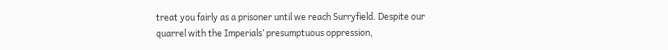treat you fairly as a prisoner until we reach Surryfield. Despite our quarrel with the Imperials’ presumptuous oppression,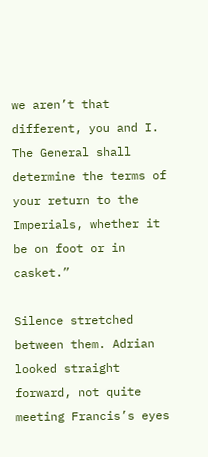we aren’t that different, you and I. The General shall determine the terms of your return to the Imperials, whether it be on foot or in casket.”

Silence stretched between them. Adrian looked straight forward, not quite meeting Francis’s eyes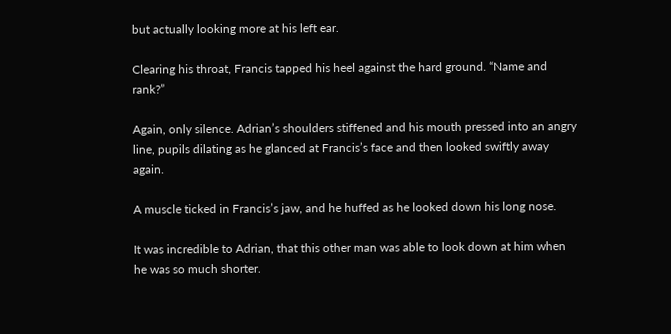but actually looking more at his left ear.

Clearing his throat, Francis tapped his heel against the hard ground. “Name and rank?”

Again, only silence. Adrian’s shoulders stiffened and his mouth pressed into an angry line, pupils dilating as he glanced at Francis’s face and then looked swiftly away again.

A muscle ticked in Francis’s jaw, and he huffed as he looked down his long nose.

It was incredible to Adrian, that this other man was able to look down at him when he was so much shorter.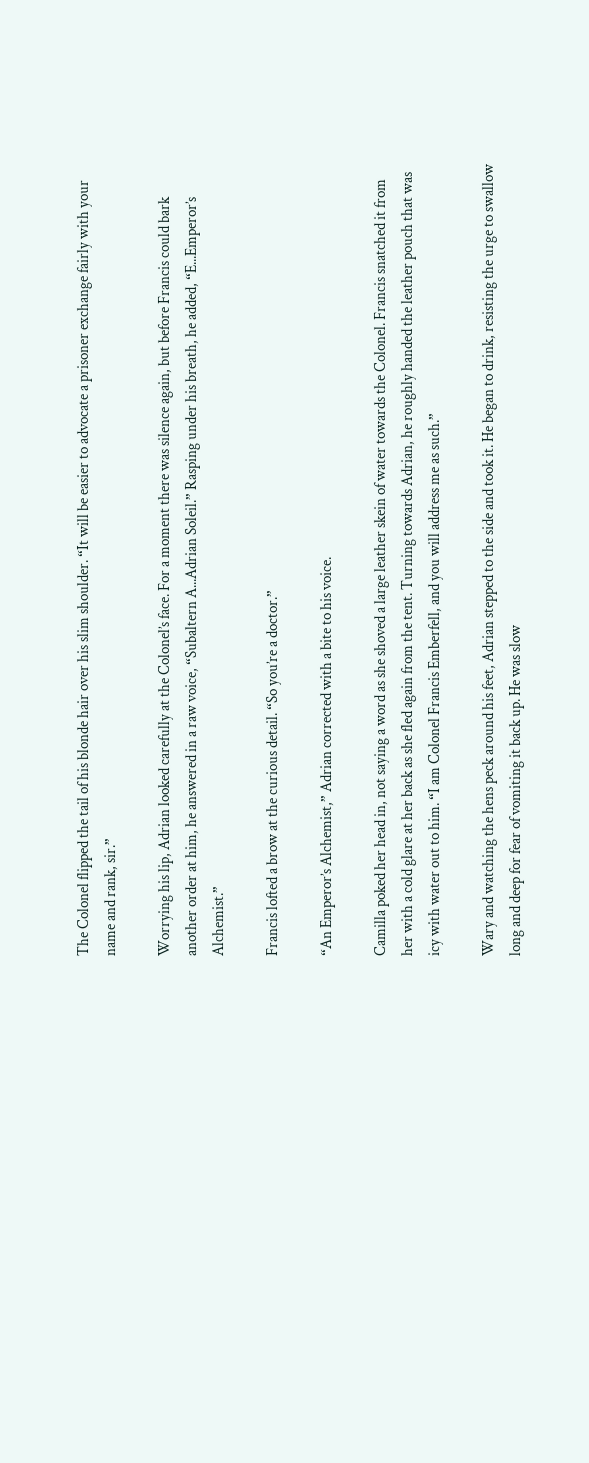The Colonel flipped the tail of his blonde hair over his slim shoulder. “It will be easier to advocate a prisoner exchange fairly with your name and rank, sir.”

Worrying his lip, Adrian looked carefully at the Colonel’s face. For a moment there was silence again, but before Francis could bark another order at him, he answered in a raw voice, “Subaltern A...Adrian Soleil.” Rasping under his breath, he added, “E...Emperor’s Alchemist.”

Francis lofted a brow at the curious detail. “So you’re a doctor.”

“An Emperor’s Alchemist,” Adrian corrected with a bite to his voice.

Camilla poked her head in, not saying a word as she shoved a large leather skein of water towards the Colonel. Francis snatched it from her with a cold glare at her back as she fled again from the tent. Turning towards Adrian, he roughly handed the leather pouch that was icy with water out to him. “I am Colonel Francis Emberfell, and you will address me as such.”

Wary and watching the hens peck around his feet, Adrian stepped to the side and took it. He began to drink, resisting the urge to swallow long and deep for fear of vomiting it back up. He was slow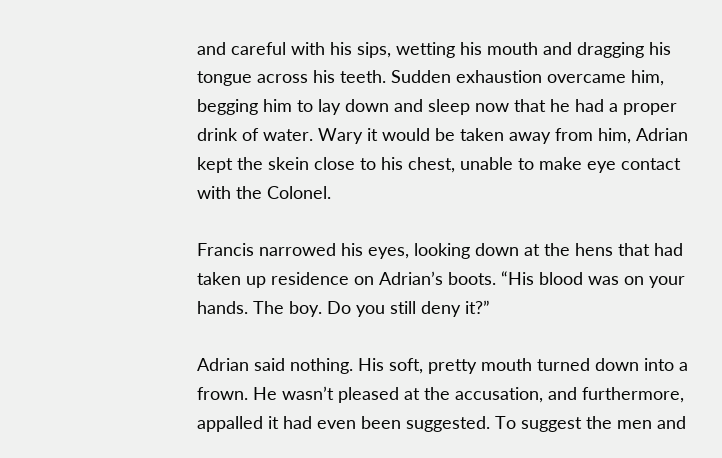and careful with his sips, wetting his mouth and dragging his tongue across his teeth. Sudden exhaustion overcame him, begging him to lay down and sleep now that he had a proper drink of water. Wary it would be taken away from him, Adrian kept the skein close to his chest, unable to make eye contact with the Colonel.

Francis narrowed his eyes, looking down at the hens that had taken up residence on Adrian’s boots. “His blood was on your hands. The boy. Do you still deny it?”

Adrian said nothing. His soft, pretty mouth turned down into a frown. He wasn’t pleased at the accusation, and furthermore, appalled it had even been suggested. To suggest the men and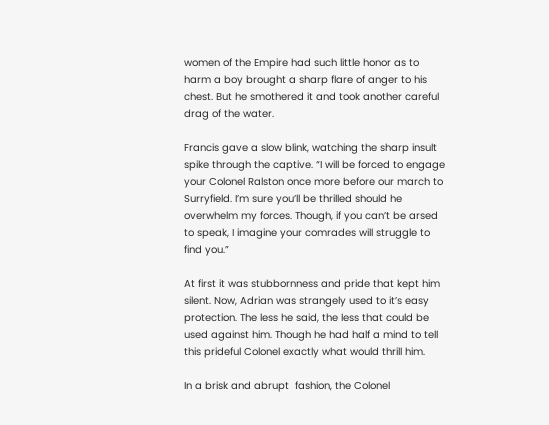women of the Empire had such little honor as to harm a boy brought a sharp flare of anger to his chest. But he smothered it and took another careful drag of the water.

Francis gave a slow blink, watching the sharp insult spike through the captive. “I will be forced to engage your Colonel Ralston once more before our march to Surryfield. I’m sure you’ll be thrilled should he overwhelm my forces. Though, if you can’t be arsed to speak, I imagine your comrades will struggle to find you.”

At first it was stubbornness and pride that kept him silent. Now, Adrian was strangely used to it’s easy protection. The less he said, the less that could be used against him. Though he had half a mind to tell this prideful Colonel exactly what would thrill him.

In a brisk and abrupt  fashion, the Colonel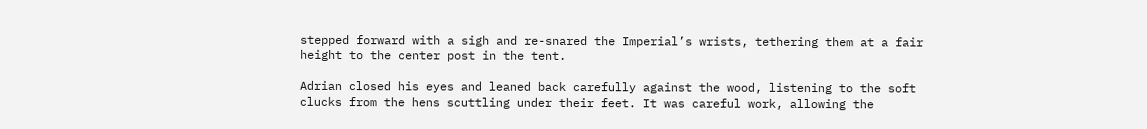stepped forward with a sigh and re-snared the Imperial’s wrists, tethering them at a fair height to the center post in the tent.

Adrian closed his eyes and leaned back carefully against the wood, listening to the soft clucks from the hens scuttling under their feet. It was careful work, allowing the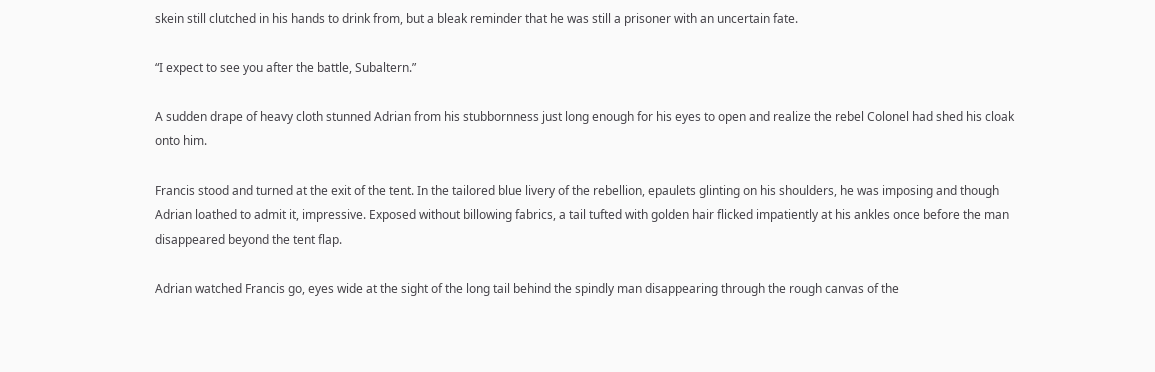skein still clutched in his hands to drink from, but a bleak reminder that he was still a prisoner with an uncertain fate.

“I expect to see you after the battle, Subaltern.”

A sudden drape of heavy cloth stunned Adrian from his stubbornness just long enough for his eyes to open and realize the rebel Colonel had shed his cloak onto him.

Francis stood and turned at the exit of the tent. In the tailored blue livery of the rebellion, epaulets glinting on his shoulders, he was imposing and though Adrian loathed to admit it, impressive. Exposed without billowing fabrics, a tail tufted with golden hair flicked impatiently at his ankles once before the man disappeared beyond the tent flap.

Adrian watched Francis go, eyes wide at the sight of the long tail behind the spindly man disappearing through the rough canvas of the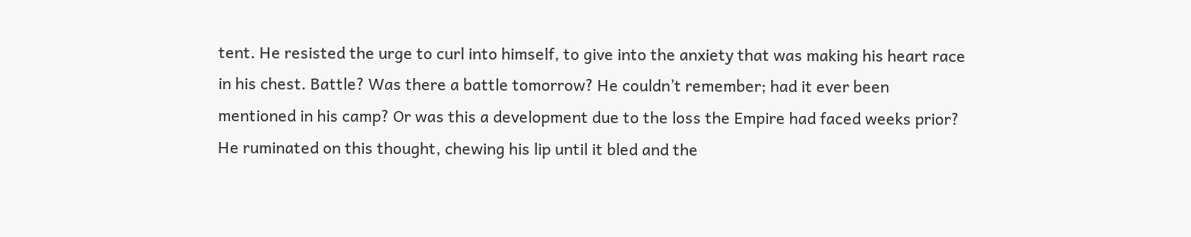tent. He resisted the urge to curl into himself, to give into the anxiety that was making his heart race in his chest. Battle? Was there a battle tomorrow? He couldn’t remember; had it ever been mentioned in his camp? Or was this a development due to the loss the Empire had faced weeks prior? He ruminated on this thought, chewing his lip until it bled and the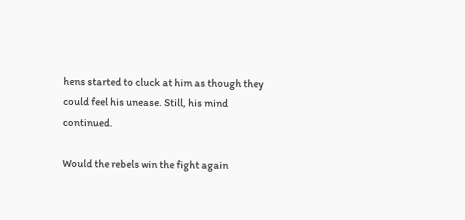hens started to cluck at him as though they could feel his unease. Still, his mind continued.

Would the rebels win the fight again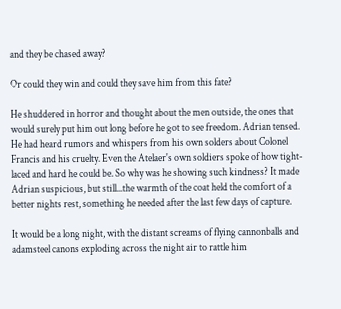and they be chased away?

Or could they win and could they save him from this fate?

He shuddered in horror and thought about the men outside, the ones that would surely put him out long before he got to see freedom. Adrian tensed. He had heard rumors and whispers from his own solders about Colonel Francis and his cruelty. Even the Atelaer's own soldiers spoke of how tight-laced and hard he could be. So why was he showing such kindness? It made Adrian suspicious, but still...the warmth of the coat held the comfort of a better nights rest, something he needed after the last few days of capture.

It would be a long night, with the distant screams of flying cannonballs and adamsteel canons exploding across the night air to rattle him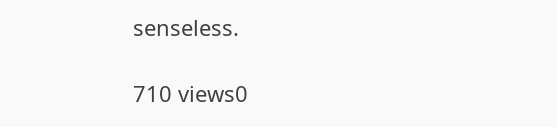senseless.

710 views0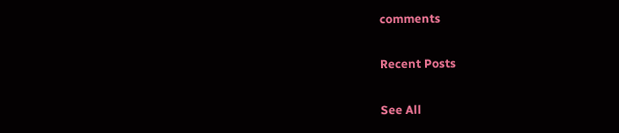comments

Recent Posts

See All